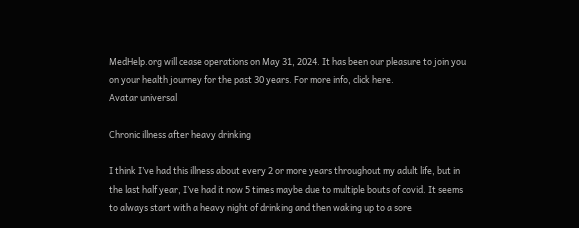MedHelp.org will cease operations on May 31, 2024. It has been our pleasure to join you on your health journey for the past 30 years. For more info, click here.
Avatar universal

Chronic illness after heavy drinking

I think I’ve had this illness about every 2 or more years throughout my adult life, but in the last half year, I’ve had it now 5 times maybe due to multiple bouts of covid. It seems to always start with a heavy night of drinking and then waking up to a sore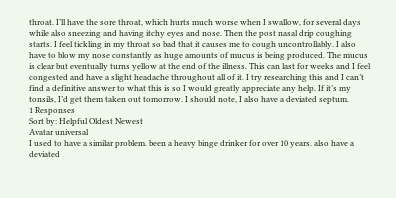throat. I’ll have the sore throat, which hurts much worse when I swallow, for several days while also sneezing and having itchy eyes and nose. Then the post nasal drip coughing starts. I feel tickling in my throat so bad that it causes me to cough uncontrollably. I also have to blow my nose constantly as huge amounts of mucus is being produced. The mucus is clear but eventually turns yellow at the end of the illness. This can last for weeks and I feel congested and have a slight headache throughout all of it. I try researching this and I can’t find a definitive answer to what this is so I would greatly appreciate any help. If it’s my tonsils, I’d get them taken out tomorrow. I should note, I also have a deviated septum.
1 Responses
Sort by: Helpful Oldest Newest
Avatar universal
I used to have a similar problem. been a heavy binge drinker for over 10 years. also have a deviated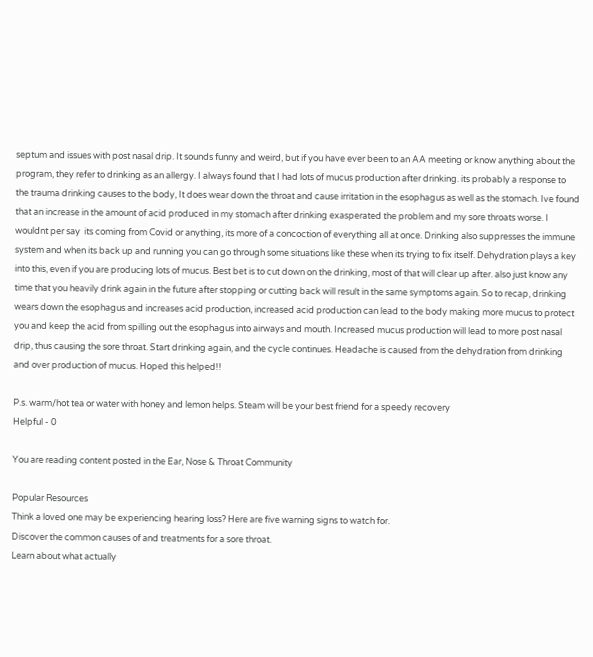septum and issues with post nasal drip. It sounds funny and weird, but if you have ever been to an AA meeting or know anything about the program, they refer to drinking as an allergy. I always found that I had lots of mucus production after drinking. its probably a response to the trauma drinking causes to the body, It does wear down the throat and cause irritation in the esophagus as well as the stomach. Ive found that an increase in the amount of acid produced in my stomach after drinking exasperated the problem and my sore throats worse. I wouldnt per say  its coming from Covid or anything, its more of a concoction of everything all at once. Drinking also suppresses the immune system and when its back up and running you can go through some situations like these when its trying to fix itself. Dehydration plays a key into this, even if you are producing lots of mucus. Best bet is to cut down on the drinking, most of that will clear up after. also just know any time that you heavily drink again in the future after stopping or cutting back will result in the same symptoms again. So to recap, drinking wears down the esophagus and increases acid production, increased acid production can lead to the body making more mucus to protect you and keep the acid from spilling out the esophagus into airways and mouth. Increased mucus production will lead to more post nasal drip, thus causing the sore throat. Start drinking again, and the cycle continues. Headache is caused from the dehydration from drinking and over production of mucus. Hoped this helped!!

P.s. warm/hot tea or water with honey and lemon helps. Steam will be your best friend for a speedy recovery
Helpful - 0

You are reading content posted in the Ear, Nose & Throat Community

Popular Resources
Think a loved one may be experiencing hearing loss? Here are five warning signs to watch for.
Discover the common causes of and treatments for a sore throat.
Learn about what actually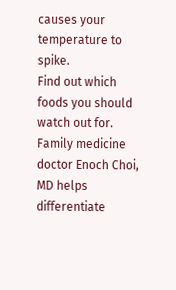causes your temperature to spike.
Find out which foods you should watch out for.
Family medicine doctor Enoch Choi, MD helps differentiate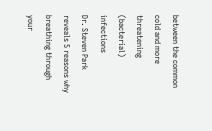between the common cold and more threatening (bacterial) infections
Dr. Steven Park reveals 5 reasons why breathing through your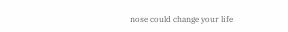nose could change your life